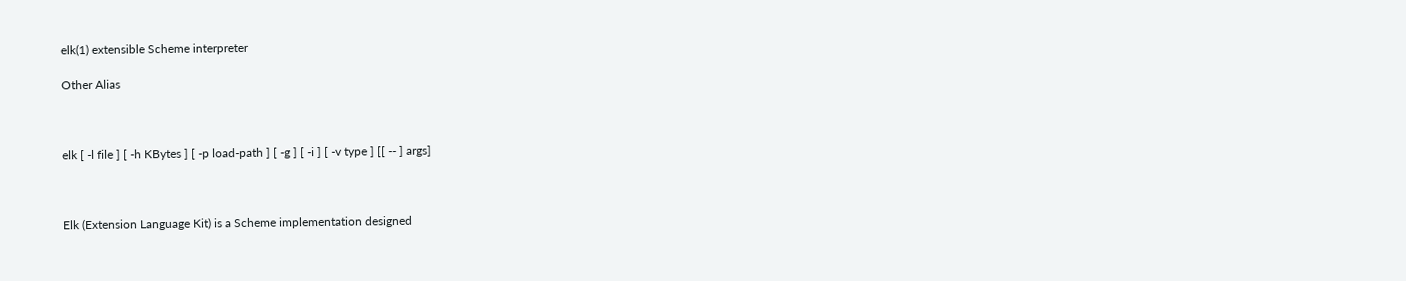elk(1) extensible Scheme interpreter

Other Alias



elk [ -l file ] [ -h KBytes ] [ -p load-path ] [ -g ] [ -i ] [ -v type ] [[ -- ] args]



Elk (Extension Language Kit) is a Scheme implementation designed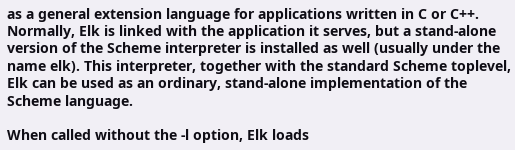as a general extension language for applications written in C or C++. Normally, Elk is linked with the application it serves, but a stand-alone version of the Scheme interpreter is installed as well (usually under the name elk). This interpreter, together with the standard Scheme toplevel, Elk can be used as an ordinary, stand-alone implementation of the Scheme language.

When called without the -l option, Elk loads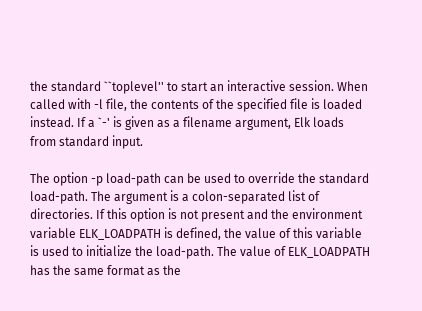the standard ``toplevel'' to start an interactive session. When called with -l file, the contents of the specified file is loaded instead. If a `-' is given as a filename argument, Elk loads from standard input.

The option -p load-path can be used to override the standard load-path. The argument is a colon-separated list of directories. If this option is not present and the environment variable ELK_LOADPATH is defined, the value of this variable is used to initialize the load-path. The value of ELK_LOADPATH has the same format as the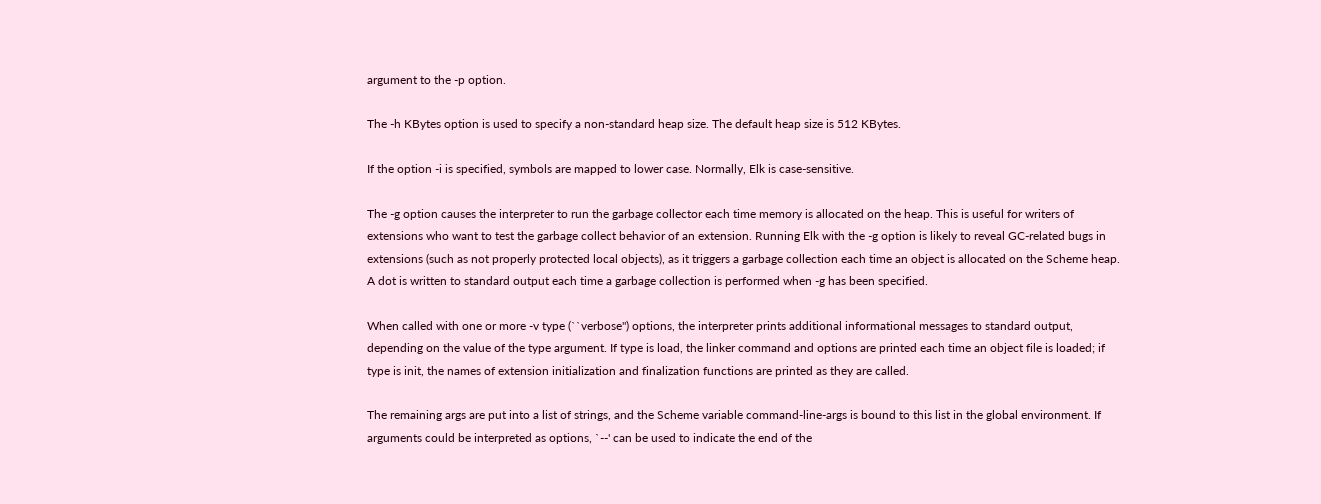argument to the -p option.

The -h KBytes option is used to specify a non-standard heap size. The default heap size is 512 KBytes.

If the option -i is specified, symbols are mapped to lower case. Normally, Elk is case-sensitive.

The -g option causes the interpreter to run the garbage collector each time memory is allocated on the heap. This is useful for writers of extensions who want to test the garbage collect behavior of an extension. Running Elk with the -g option is likely to reveal GC-related bugs in extensions (such as not properly protected local objects), as it triggers a garbage collection each time an object is allocated on the Scheme heap. A dot is written to standard output each time a garbage collection is performed when -g has been specified.

When called with one or more -v type (``verbose'') options, the interpreter prints additional informational messages to standard output, depending on the value of the type argument. If type is load, the linker command and options are printed each time an object file is loaded; if type is init, the names of extension initialization and finalization functions are printed as they are called.

The remaining args are put into a list of strings, and the Scheme variable command-line-args is bound to this list in the global environment. If arguments could be interpreted as options, `--' can be used to indicate the end of the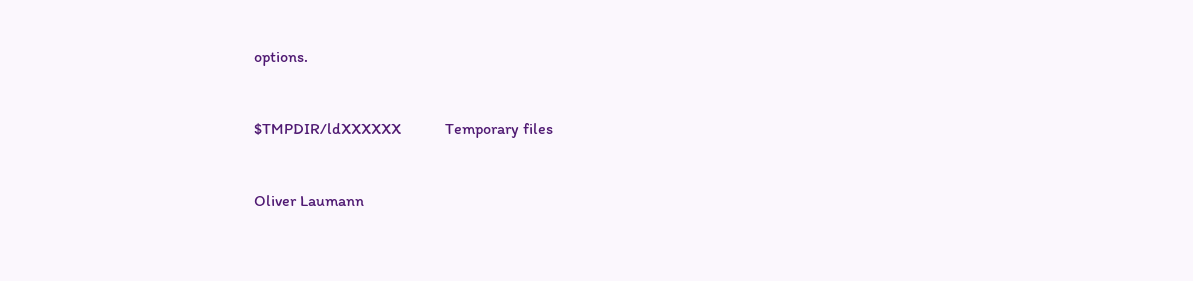options.


$TMPDIR/ldXXXXXX           Temporary files


Oliver Laumann